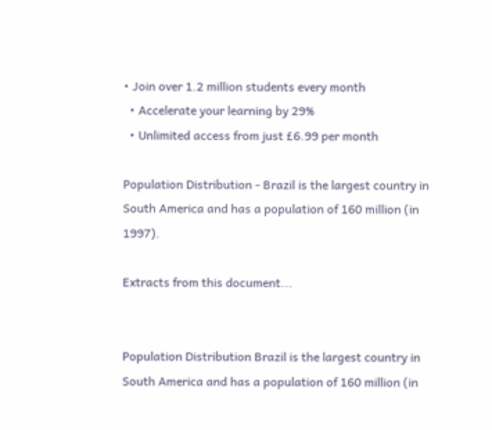• Join over 1.2 million students every month
  • Accelerate your learning by 29%
  • Unlimited access from just £6.99 per month

Population Distribution - Brazil is the largest country in South America and has a population of 160 million (in 1997).

Extracts from this document...


Population Distribution Brazil is the largest country in South America and has a population of 160 million (in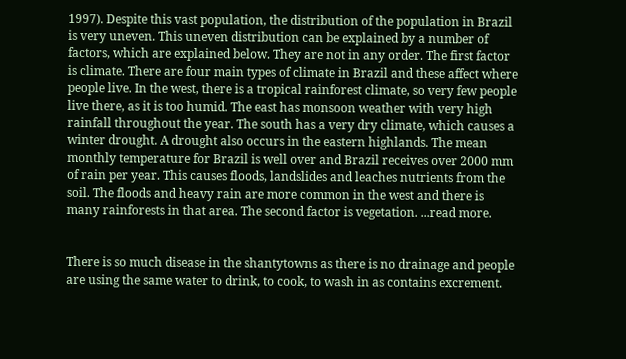1997). Despite this vast population, the distribution of the population in Brazil is very uneven. This uneven distribution can be explained by a number of factors, which are explained below. They are not in any order. The first factor is climate. There are four main types of climate in Brazil and these affect where people live. In the west, there is a tropical rainforest climate, so very few people live there, as it is too humid. The east has monsoon weather with very high rainfall throughout the year. The south has a very dry climate, which causes a winter drought. A drought also occurs in the eastern highlands. The mean monthly temperature for Brazil is well over and Brazil receives over 2000 mm of rain per year. This causes floods, landslides and leaches nutrients from the soil. The floods and heavy rain are more common in the west and there is many rainforests in that area. The second factor is vegetation. ...read more.


There is so much disease in the shantytowns as there is no drainage and people are using the same water to drink, to cook, to wash in as contains excrement.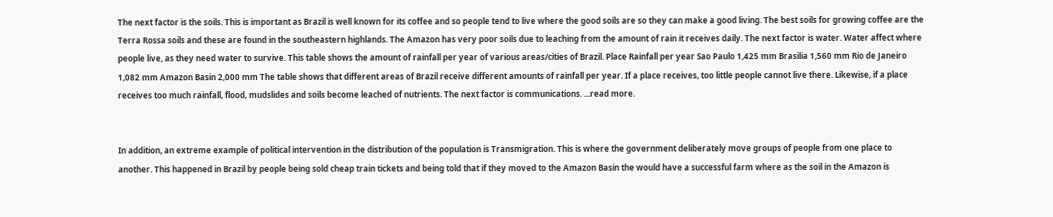The next factor is the soils. This is important as Brazil is well known for its coffee and so people tend to live where the good soils are so they can make a good living. The best soils for growing coffee are the Terra Rossa soils and these are found in the southeastern highlands. The Amazon has very poor soils due to leaching from the amount of rain it receives daily. The next factor is water. Water affect where people live, as they need water to survive. This table shows the amount of rainfall per year of various areas/cities of Brazil. Place Rainfall per year Sao Paulo 1,425 mm Brasilia 1,560 mm Rio de Janeiro 1,082 mm Amazon Basin 2,000 mm The table shows that different areas of Brazil receive different amounts of rainfall per year. If a place receives, too little people cannot live there. Likewise, if a place receives too much rainfall, flood, mudslides and soils become leached of nutrients. The next factor is communications. ...read more.


In addition, an extreme example of political intervention in the distribution of the population is Transmigration. This is where the government deliberately move groups of people from one place to another. This happened in Brazil by people being sold cheap train tickets and being told that if they moved to the Amazon Basin the would have a successful farm where as the soil in the Amazon is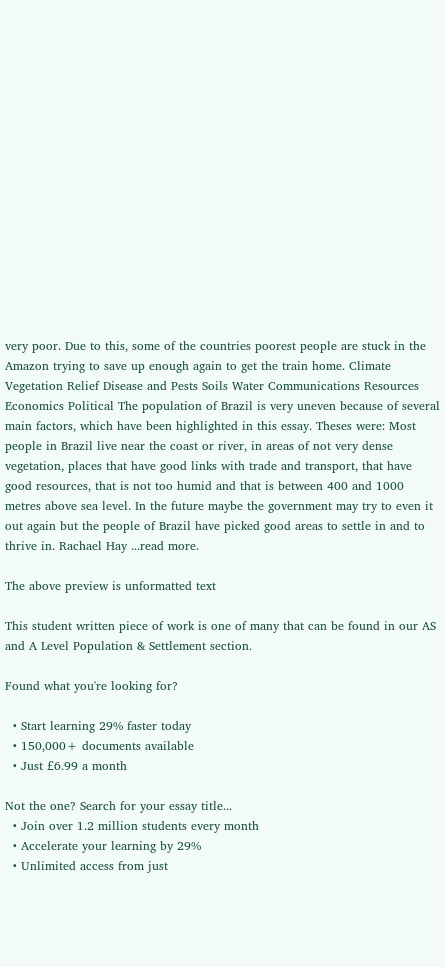very poor. Due to this, some of the countries poorest people are stuck in the Amazon trying to save up enough again to get the train home. Climate Vegetation Relief Disease and Pests Soils Water Communications Resources Economics Political The population of Brazil is very uneven because of several main factors, which have been highlighted in this essay. Theses were: Most people in Brazil live near the coast or river, in areas of not very dense vegetation, places that have good links with trade and transport, that have good resources, that is not too humid and that is between 400 and 1000 metres above sea level. In the future maybe the government may try to even it out again but the people of Brazil have picked good areas to settle in and to thrive in. Rachael Hay ...read more.

The above preview is unformatted text

This student written piece of work is one of many that can be found in our AS and A Level Population & Settlement section.

Found what you're looking for?

  • Start learning 29% faster today
  • 150,000+ documents available
  • Just £6.99 a month

Not the one? Search for your essay title...
  • Join over 1.2 million students every month
  • Accelerate your learning by 29%
  • Unlimited access from just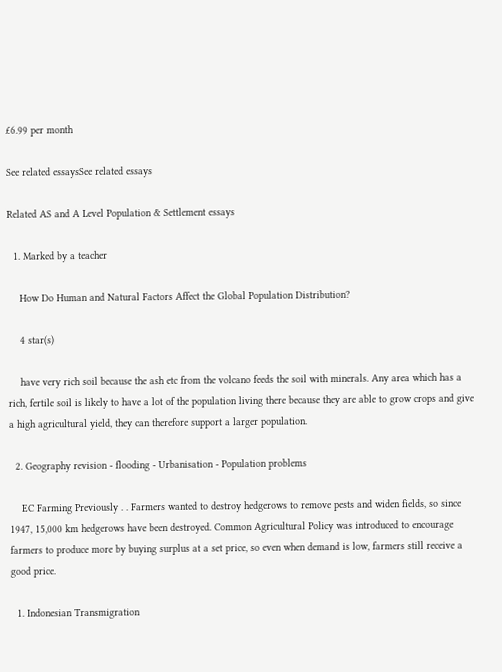£6.99 per month

See related essaysSee related essays

Related AS and A Level Population & Settlement essays

  1. Marked by a teacher

    How Do Human and Natural Factors Affect the Global Population Distribution?

    4 star(s)

    have very rich soil because the ash etc from the volcano feeds the soil with minerals. Any area which has a rich, fertile soil is likely to have a lot of the population living there because they are able to grow crops and give a high agricultural yield, they can therefore support a larger population.

  2. Geography revision - flooding - Urbanisation - Population problems

    EC Farming Previously . . Farmers wanted to destroy hedgerows to remove pests and widen fields, so since 1947, 15,000 km hedgerows have been destroyed. Common Agricultural Policy was introduced to encourage farmers to produce more by buying surplus at a set price, so even when demand is low, farmers still receive a good price.

  1. Indonesian Transmigration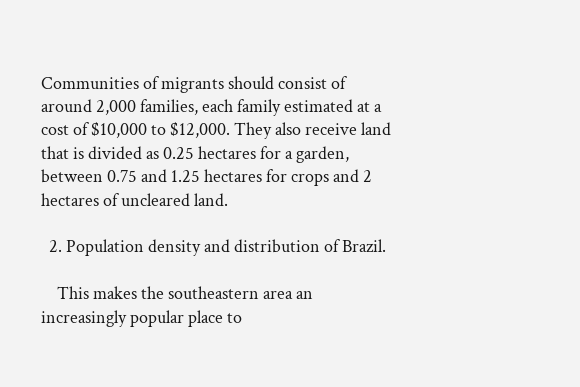Communities of migrants should consist of around 2,000 families, each family estimated at a cost of $10,000 to $12,000. They also receive land that is divided as 0.25 hectares for a garden, between 0.75 and 1.25 hectares for crops and 2 hectares of uncleared land.

  2. Population density and distribution of Brazil.

    This makes the southeastern area an increasingly popular place to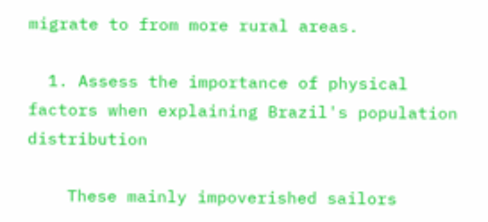migrate to from more rural areas.

  1. Assess the importance of physical factors when explaining Brazil's population distribution

    These mainly impoverished sailors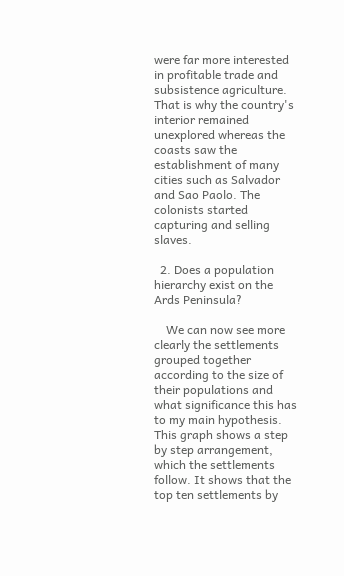were far more interested in profitable trade and subsistence agriculture. That is why the country's interior remained unexplored whereas the coasts saw the establishment of many cities such as Salvador and Sao Paolo. The colonists started capturing and selling slaves.

  2. Does a population hierarchy exist on the Ards Peninsula?

    We can now see more clearly the settlements grouped together according to the size of their populations and what significance this has to my main hypothesis. This graph shows a step by step arrangement, which the settlements follow. It shows that the top ten settlements by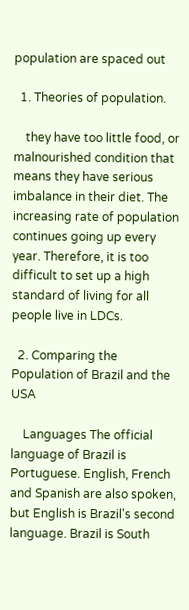population are spaced out

  1. Theories of population.

    they have too little food, or malnourished condition that means they have serious imbalance in their diet. The increasing rate of population continues going up every year. Therefore, it is too difficult to set up a high standard of living for all people live in LDCs.

  2. Comparing the Population of Brazil and the USA

    Languages The official language of Brazil is Portuguese. English, French and Spanish are also spoken, but English is Brazil's second language. Brazil is South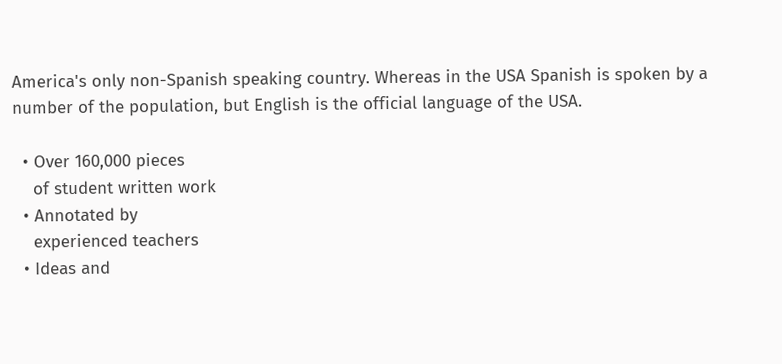America's only non-Spanish speaking country. Whereas in the USA Spanish is spoken by a number of the population, but English is the official language of the USA.

  • Over 160,000 pieces
    of student written work
  • Annotated by
    experienced teachers
  • Ideas and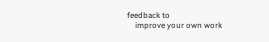feedback to
    improve your own work